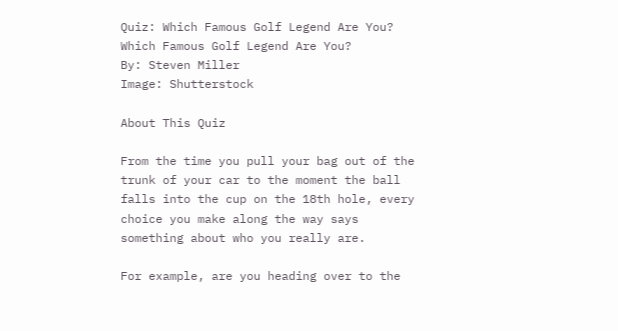Quiz: Which Famous Golf Legend Are You?
Which Famous Golf Legend Are You?
By: Steven Miller
Image: Shutterstock

About This Quiz

From the time you pull your bag out of the trunk of your car to the moment the ball falls into the cup on the 18th hole, every choice you make along the way says something about who you really are.

For example, are you heading over to the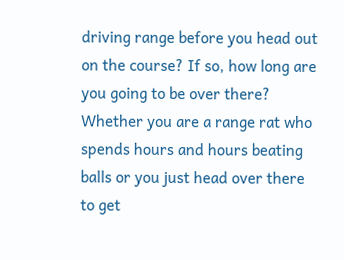driving range before you head out on the course? If so, how long are you going to be over there? Whether you are a range rat who spends hours and hours beating balls or you just head over there to get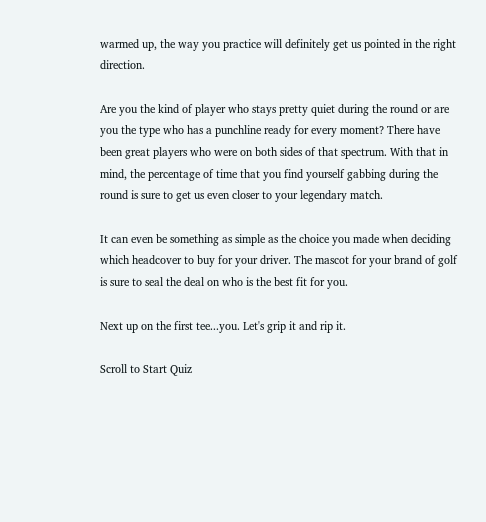warmed up, the way you practice will definitely get us pointed in the right direction.

Are you the kind of player who stays pretty quiet during the round or are you the type who has a punchline ready for every moment? There have been great players who were on both sides of that spectrum. With that in mind, the percentage of time that you find yourself gabbing during the round is sure to get us even closer to your legendary match.

It can even be something as simple as the choice you made when deciding which headcover to buy for your driver. The mascot for your brand of golf is sure to seal the deal on who is the best fit for you.

Next up on the first tee...you. Let's grip it and rip it.

Scroll to Start Quiz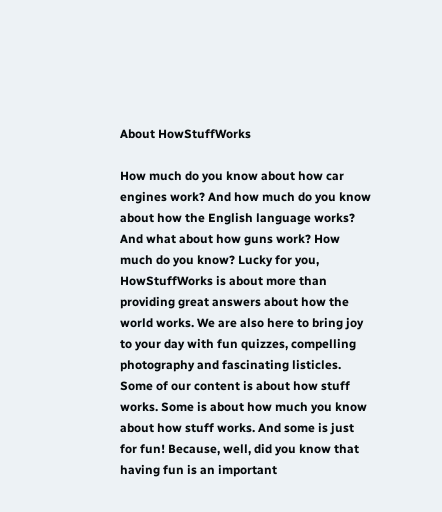About HowStuffWorks

How much do you know about how car engines work? And how much do you know about how the English language works? And what about how guns work? How much do you know? Lucky for you, HowStuffWorks is about more than providing great answers about how the world works. We are also here to bring joy to your day with fun quizzes, compelling photography and fascinating listicles. Some of our content is about how stuff works. Some is about how much you know about how stuff works. And some is just for fun! Because, well, did you know that having fun is an important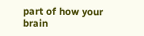part of how your brain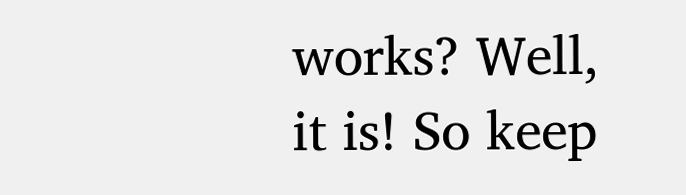works? Well, it is! So keep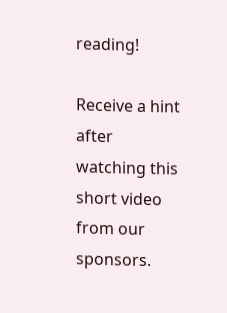reading!

Receive a hint after watching this short video from our sponsors.